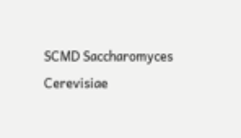SCMD Saccharomyces Cerevisiae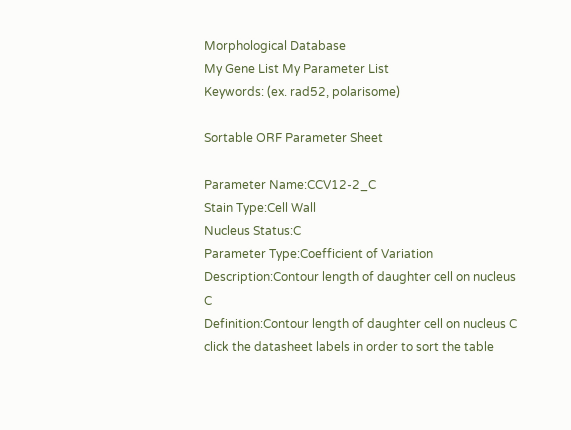Morphological Database
My Gene List My Parameter List
Keywords: (ex. rad52, polarisome)

Sortable ORF Parameter Sheet

Parameter Name:CCV12-2_C
Stain Type:Cell Wall
Nucleus Status:C
Parameter Type:Coefficient of Variation
Description:Contour length of daughter cell on nucleus C
Definition:Contour length of daughter cell on nucleus C
click the datasheet labels in order to sort the table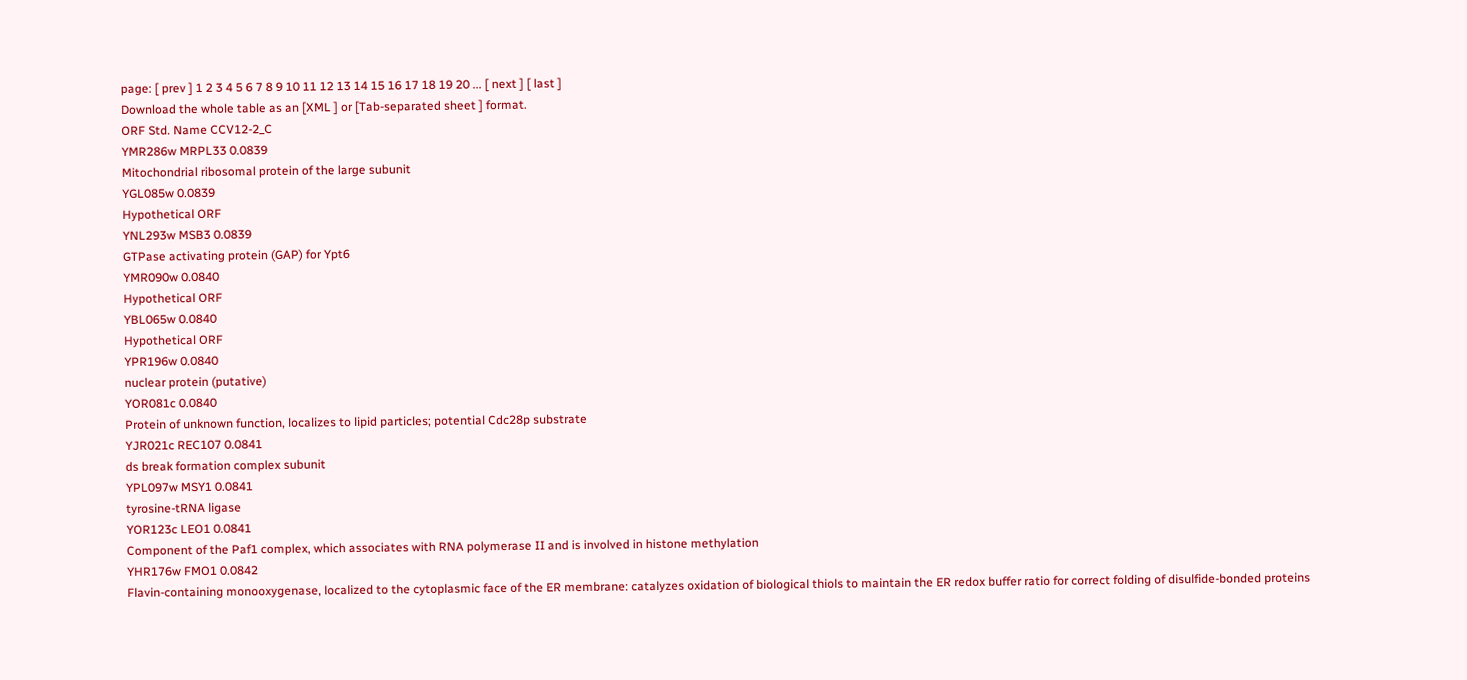page: [ prev ] 1 2 3 4 5 6 7 8 9 10 11 12 13 14 15 16 17 18 19 20 ... [ next ] [ last ]
Download the whole table as an [XML ] or [Tab-separated sheet ] format.
ORF Std. Name CCV12-2_C
YMR286w MRPL33 0.0839
Mitochondrial ribosomal protein of the large subunit
YGL085w 0.0839
Hypothetical ORF
YNL293w MSB3 0.0839
GTPase activating protein (GAP) for Ypt6
YMR090w 0.0840
Hypothetical ORF
YBL065w 0.0840
Hypothetical ORF
YPR196w 0.0840
nuclear protein (putative)
YOR081c 0.0840
Protein of unknown function, localizes to lipid particles; potential Cdc28p substrate
YJR021c REC107 0.0841
ds break formation complex subunit
YPL097w MSY1 0.0841
tyrosine-tRNA ligase
YOR123c LEO1 0.0841
Component of the Paf1 complex, which associates with RNA polymerase II and is involved in histone methylation
YHR176w FMO1 0.0842
Flavin-containing monooxygenase, localized to the cytoplasmic face of the ER membrane: catalyzes oxidation of biological thiols to maintain the ER redox buffer ratio for correct folding of disulfide-bonded proteins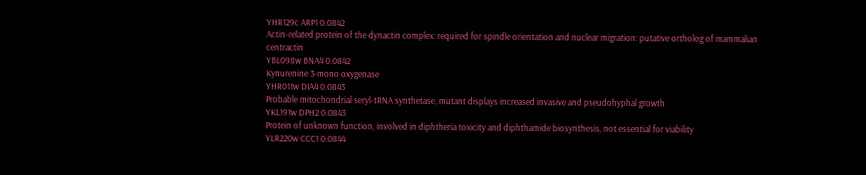YHR129c ARP1 0.0842
Actin-related protein of the dynactin complex: required for spindle orientation and nuclear migration: putative ortholog of mammalian centractin
YBL098w BNA4 0.0842
Kynurenine 3-mono oxygenase
YHR011w DIA4 0.0843
Probable mitochondrial seryl-tRNA synthetase, mutant displays increased invasive and pseudohyphal growth
YKL191w DPH2 0.0843
Protein of unknown function, involved in diphtheria toxicity and diphthamide biosynthesis, not essential for viability
YLR220w CCC1 0.0844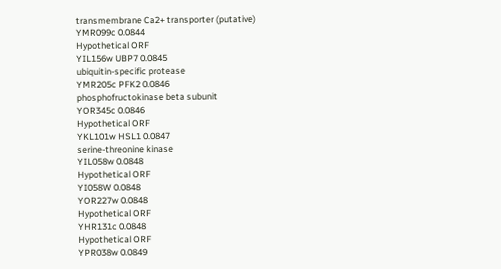transmembrane Ca2+ transporter (putative)
YMR099c 0.0844
Hypothetical ORF
YIL156w UBP7 0.0845
ubiquitin-specific protease
YMR205c PFK2 0.0846
phosphofructokinase beta subunit
YOR345c 0.0846
Hypothetical ORF
YKL101w HSL1 0.0847
serine-threonine kinase
YIL058w 0.0848
Hypothetical ORF
YI058W 0.0848
YOR227w 0.0848
Hypothetical ORF
YHR131c 0.0848
Hypothetical ORF
YPR038w 0.0849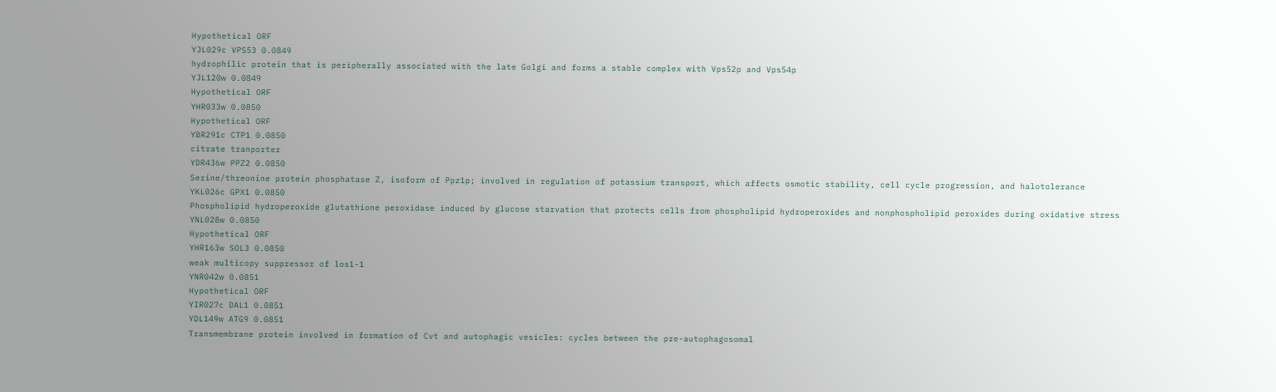Hypothetical ORF
YJL029c VPS53 0.0849
hydrophilic protein that is peripherally associated with the late Golgi and forms a stable complex with Vps52p and Vps54p
YJL120w 0.0849
Hypothetical ORF
YHR033w 0.0850
Hypothetical ORF
YBR291c CTP1 0.0850
citrate tranporter
YDR436w PPZ2 0.0850
Serine/threonine protein phosphatase Z, isoform of Ppz1p; involved in regulation of potassium transport, which affects osmotic stability, cell cycle progression, and halotolerance
YKL026c GPX1 0.0850
Phospholipid hydroperoxide glutathione peroxidase induced by glucose starvation that protects cells from phospholipid hydroperoxides and nonphospholipid peroxides during oxidative stress
YNL028w 0.0850
Hypothetical ORF
YHR163w SOL3 0.0850
weak multicopy suppressor of los1-1
YNR042w 0.0851
Hypothetical ORF
YIR027c DAL1 0.0851
YDL149w ATG9 0.0851
Transmembrane protein involved in formation of Cvt and autophagic vesicles: cycles between the pre-autophagosomal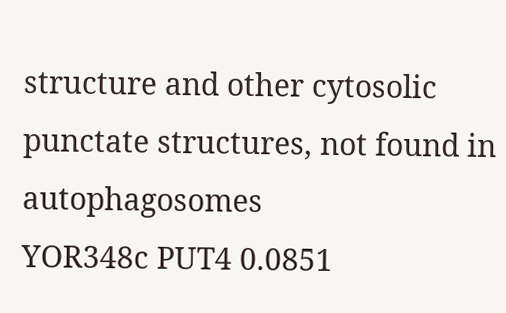structure and other cytosolic punctate structures, not found in autophagosomes
YOR348c PUT4 0.0851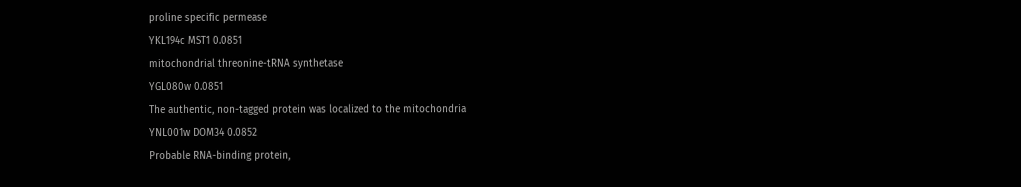proline specific permease
YKL194c MST1 0.0851
mitochondrial threonine-tRNA synthetase
YGL080w 0.0851
The authentic, non-tagged protein was localized to the mitochondria
YNL001w DOM34 0.0852
Probable RNA-binding protein,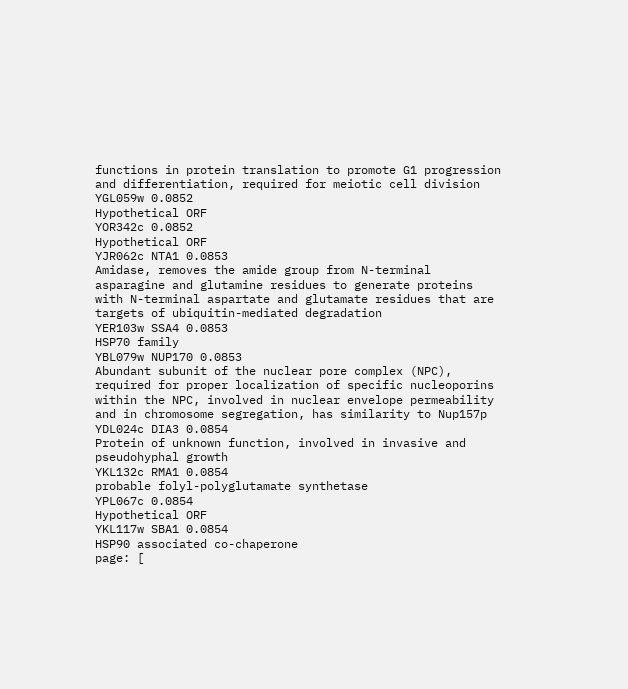functions in protein translation to promote G1 progression and differentiation, required for meiotic cell division
YGL059w 0.0852
Hypothetical ORF
YOR342c 0.0852
Hypothetical ORF
YJR062c NTA1 0.0853
Amidase, removes the amide group from N-terminal asparagine and glutamine residues to generate proteins with N-terminal aspartate and glutamate residues that are targets of ubiquitin-mediated degradation
YER103w SSA4 0.0853
HSP70 family
YBL079w NUP170 0.0853
Abundant subunit of the nuclear pore complex (NPC), required for proper localization of specific nucleoporins within the NPC, involved in nuclear envelope permeability and in chromosome segregation, has similarity to Nup157p
YDL024c DIA3 0.0854
Protein of unknown function, involved in invasive and pseudohyphal growth
YKL132c RMA1 0.0854
probable folyl-polyglutamate synthetase
YPL067c 0.0854
Hypothetical ORF
YKL117w SBA1 0.0854
HSP90 associated co-chaperone
page: [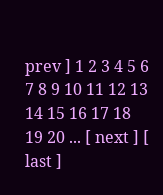prev ] 1 2 3 4 5 6 7 8 9 10 11 12 13 14 15 16 17 18 19 20 ... [ next ] [ last ]